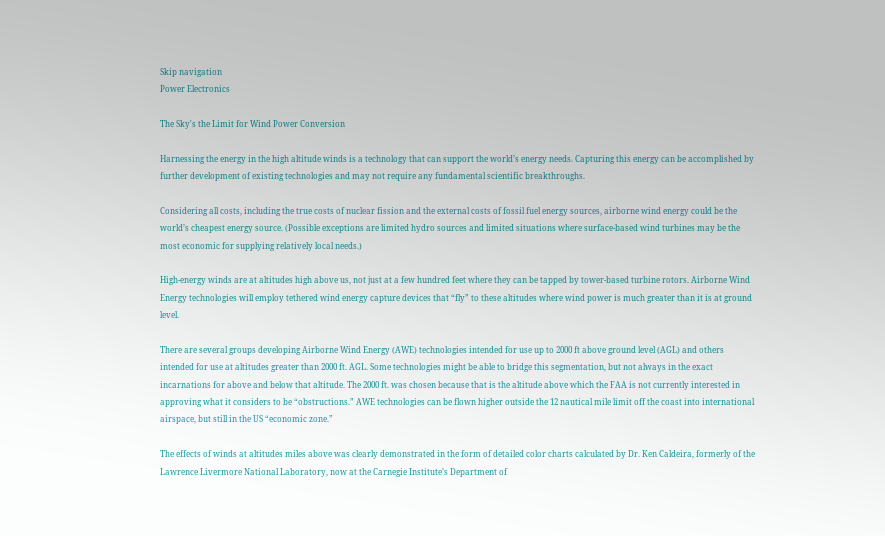Skip navigation
Power Electronics

The Sky's the Limit for Wind Power Conversion

Harnessing the energy in the high altitude winds is a technology that can support the world’s energy needs. Capturing this energy can be accomplished by further development of existing technologies and may not require any fundamental scientific breakthroughs.

Considering all costs, including the true costs of nuclear fission and the external costs of fossil fuel energy sources, airborne wind energy could be the world’s cheapest energy source. (Possible exceptions are limited hydro sources and limited situations where surface-based wind turbines may be the most economic for supplying relatively local needs.)

High-energy winds are at altitudes high above us, not just at a few hundred feet where they can be tapped by tower-based turbine rotors. Airborne Wind Energy technologies will employ tethered wind energy capture devices that “fly” to these altitudes where wind power is much greater than it is at ground level.

There are several groups developing Airborne Wind Energy (AWE) technologies intended for use up to 2000 ft above ground level (AGL) and others intended for use at altitudes greater than 2000 ft. AGL. Some technologies might be able to bridge this segmentation, but not always in the exact incarnations for above and below that altitude. The 2000 ft. was chosen because that is the altitude above which the FAA is not currently interested in approving what it considers to be “obstructions.” AWE technologies can be flown higher outside the 12 nautical mile limit off the coast into international airspace, but still in the US “economic zone.”

The effects of winds at altitudes miles above was clearly demonstrated in the form of detailed color charts calculated by Dr. Ken Caldeira, formerly of the Lawrence Livermore National Laboratory, now at the Carnegie Institute’s Department of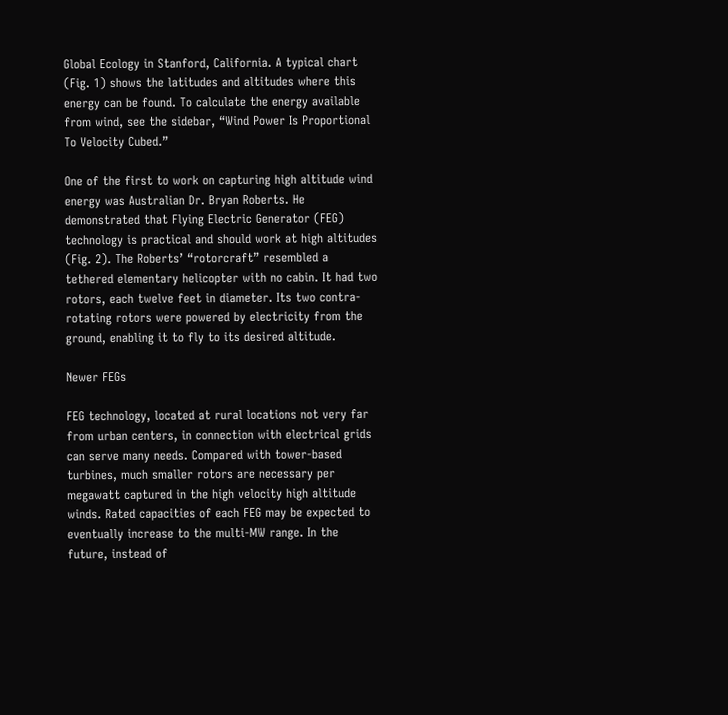Global Ecology in Stanford, California. A typical chart (Fig. 1) shows the latitudes and altitudes where this energy can be found. To calculate the energy available from wind, see the sidebar, “Wind Power Is Proportional To Velocity Cubed.”

One of the first to work on capturing high altitude wind energy was Australian Dr. Bryan Roberts. He demonstrated that Flying Electric Generator (FEG) technology is practical and should work at high altitudes (Fig. 2). The Roberts’ “rotorcraft” resembled a tethered elementary helicopter with no cabin. It had two rotors, each twelve feet in diameter. Its two contra-rotating rotors were powered by electricity from the ground, enabling it to fly to its desired altitude.

Newer FEGs

FEG technology, located at rural locations not very far from urban centers, in connection with electrical grids can serve many needs. Compared with tower-based turbines, much smaller rotors are necessary per megawatt captured in the high velocity high altitude winds. Rated capacities of each FEG may be expected to eventually increase to the multi-MW range. In the future, instead of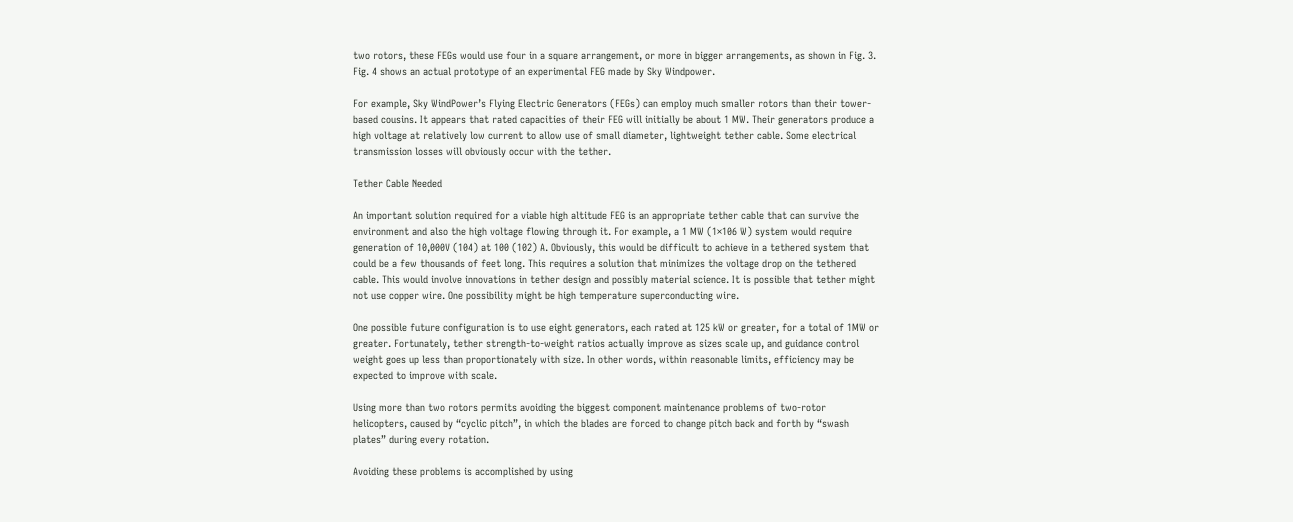two rotors, these FEGs would use four in a square arrangement, or more in bigger arrangements, as shown in Fig. 3. Fig. 4 shows an actual prototype of an experimental FEG made by Sky Windpower.

For example, Sky WindPower’s Flying Electric Generators (FEGs) can employ much smaller rotors than their tower-based cousins. It appears that rated capacities of their FEG will initially be about 1 MW. Their generators produce a high voltage at relatively low current to allow use of small diameter, lightweight tether cable. Some electrical transmission losses will obviously occur with the tether.

Tether Cable Needed

An important solution required for a viable high altitude FEG is an appropriate tether cable that can survive the environment and also the high voltage flowing through it. For example, a 1 MW (1×106 W) system would require generation of 10,000V (104) at 100 (102) A. Obviously, this would be difficult to achieve in a tethered system that could be a few thousands of feet long. This requires a solution that minimizes the voltage drop on the tethered cable. This would involve innovations in tether design and possibly material science. It is possible that tether might not use copper wire. One possibility might be high temperature superconducting wire.

One possible future configuration is to use eight generators, each rated at 125 kW or greater, for a total of 1MW or greater. Fortunately, tether strength-to-weight ratios actually improve as sizes scale up, and guidance control weight goes up less than proportionately with size. In other words, within reasonable limits, efficiency may be expected to improve with scale.

Using more than two rotors permits avoiding the biggest component maintenance problems of two-rotor helicopters, caused by “cyclic pitch”, in which the blades are forced to change pitch back and forth by “swash plates” during every rotation.

Avoiding these problems is accomplished by using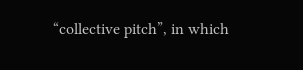“collective pitch”, in which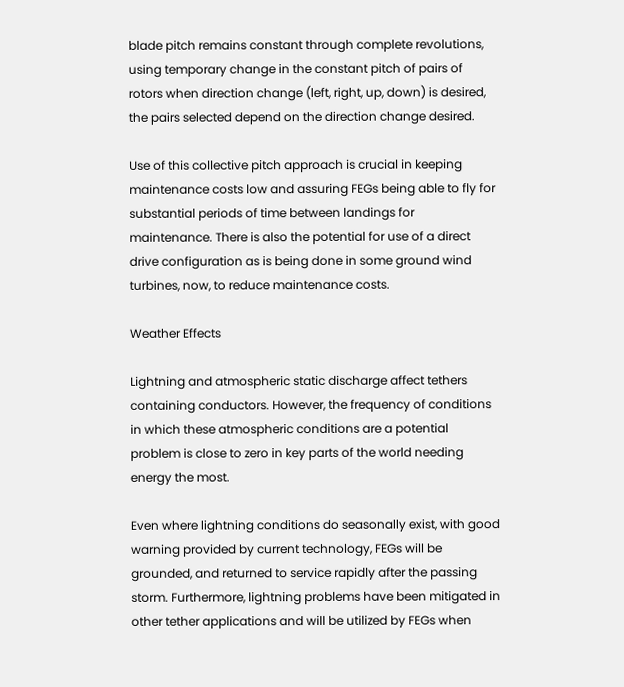blade pitch remains constant through complete revolutions, using temporary change in the constant pitch of pairs of rotors when direction change (left, right, up, down) is desired, the pairs selected depend on the direction change desired.

Use of this collective pitch approach is crucial in keeping maintenance costs low and assuring FEGs being able to fly for substantial periods of time between landings for maintenance. There is also the potential for use of a direct drive configuration as is being done in some ground wind turbines, now, to reduce maintenance costs.

Weather Effects

Lightning and atmospheric static discharge affect tethers containing conductors. However, the frequency of conditions in which these atmospheric conditions are a potential problem is close to zero in key parts of the world needing energy the most.

Even where lightning conditions do seasonally exist, with good warning provided by current technology, FEGs will be grounded, and returned to service rapidly after the passing storm. Furthermore, lightning problems have been mitigated in other tether applications and will be utilized by FEGs when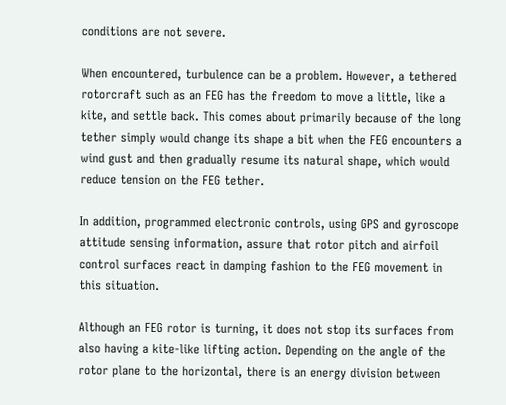conditions are not severe.

When encountered, turbulence can be a problem. However, a tethered rotorcraft such as an FEG has the freedom to move a little, like a kite, and settle back. This comes about primarily because of the long tether simply would change its shape a bit when the FEG encounters a wind gust and then gradually resume its natural shape, which would reduce tension on the FEG tether.

In addition, programmed electronic controls, using GPS and gyroscope attitude sensing information, assure that rotor pitch and airfoil control surfaces react in damping fashion to the FEG movement in this situation.

Although an FEG rotor is turning, it does not stop its surfaces from also having a kite-like lifting action. Depending on the angle of the rotor plane to the horizontal, there is an energy division between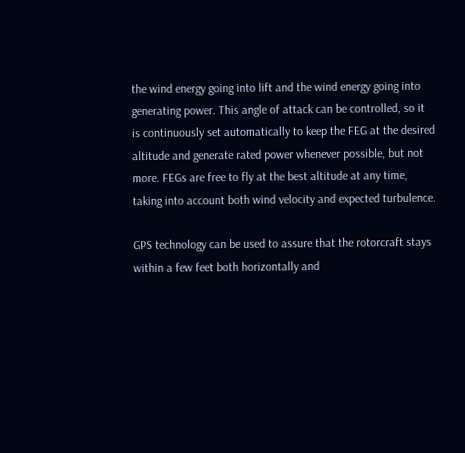the wind energy going into lift and the wind energy going into generating power. This angle of attack can be controlled, so it is continuously set automatically to keep the FEG at the desired altitude and generate rated power whenever possible, but not more. FEGs are free to fly at the best altitude at any time, taking into account both wind velocity and expected turbulence.

GPS technology can be used to assure that the rotorcraft stays within a few feet both horizontally and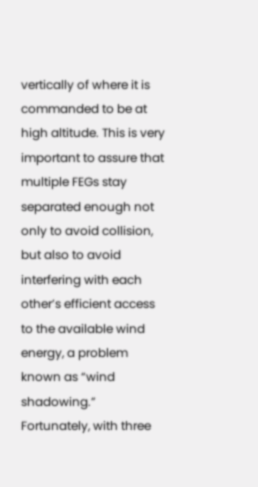vertically of where it is commanded to be at high altitude. This is very important to assure that multiple FEGs stay separated enough not only to avoid collision, but also to avoid interfering with each other’s efficient access to the available wind energy, a problem known as “wind shadowing.” Fortunately, with three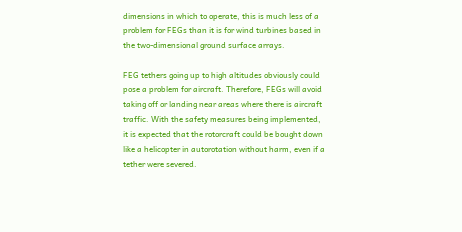dimensions in which to operate, this is much less of a problem for FEGs than it is for wind turbines based in the two-dimensional ground surface arrays.

FEG tethers going up to high altitudes obviously could pose a problem for aircraft. Therefore, FEGs will avoid taking off or landing near areas where there is aircraft traffic. With the safety measures being implemented, it is expected that the rotorcraft could be bought down like a helicopter in autorotation without harm, even if a tether were severed.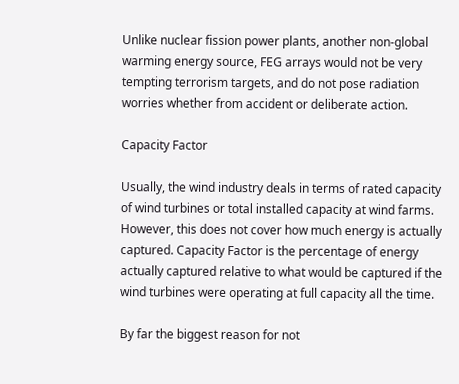Unlike nuclear fission power plants, another non-global warming energy source, FEG arrays would not be very tempting terrorism targets, and do not pose radiation worries whether from accident or deliberate action.

Capacity Factor

Usually, the wind industry deals in terms of rated capacity of wind turbines or total installed capacity at wind farms. However, this does not cover how much energy is actually captured. Capacity Factor is the percentage of energy actually captured relative to what would be captured if the wind turbines were operating at full capacity all the time.

By far the biggest reason for not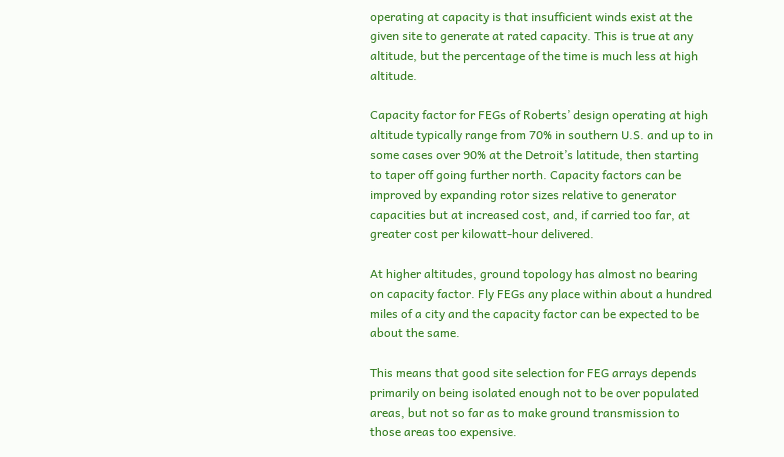operating at capacity is that insufficient winds exist at the given site to generate at rated capacity. This is true at any altitude, but the percentage of the time is much less at high altitude.

Capacity factor for FEGs of Roberts’ design operating at high altitude typically range from 70% in southern U.S. and up to in some cases over 90% at the Detroit’s latitude, then starting to taper off going further north. Capacity factors can be improved by expanding rotor sizes relative to generator capacities but at increased cost, and, if carried too far, at greater cost per kilowatt-hour delivered.

At higher altitudes, ground topology has almost no bearing on capacity factor. Fly FEGs any place within about a hundred miles of a city and the capacity factor can be expected to be about the same.

This means that good site selection for FEG arrays depends primarily on being isolated enough not to be over populated areas, but not so far as to make ground transmission to those areas too expensive.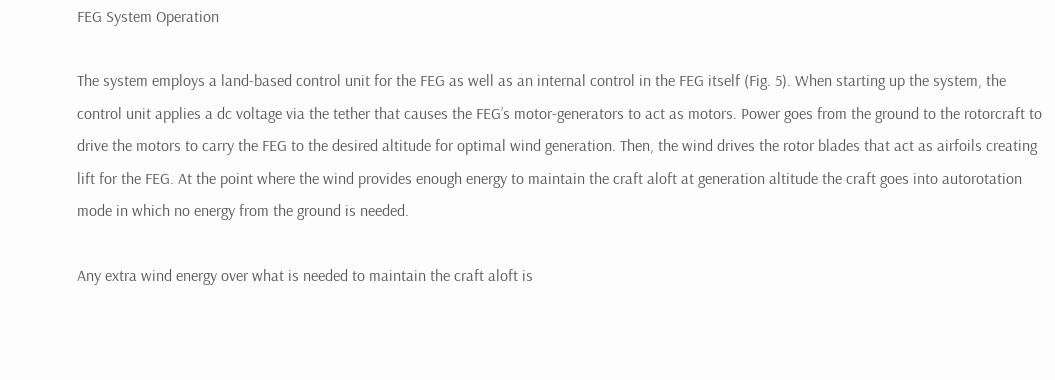FEG System Operation

The system employs a land-based control unit for the FEG as well as an internal control in the FEG itself (Fig. 5). When starting up the system, the control unit applies a dc voltage via the tether that causes the FEG’s motor-generators to act as motors. Power goes from the ground to the rotorcraft to drive the motors to carry the FEG to the desired altitude for optimal wind generation. Then, the wind drives the rotor blades that act as airfoils creating lift for the FEG. At the point where the wind provides enough energy to maintain the craft aloft at generation altitude the craft goes into autorotation mode in which no energy from the ground is needed.

Any extra wind energy over what is needed to maintain the craft aloft is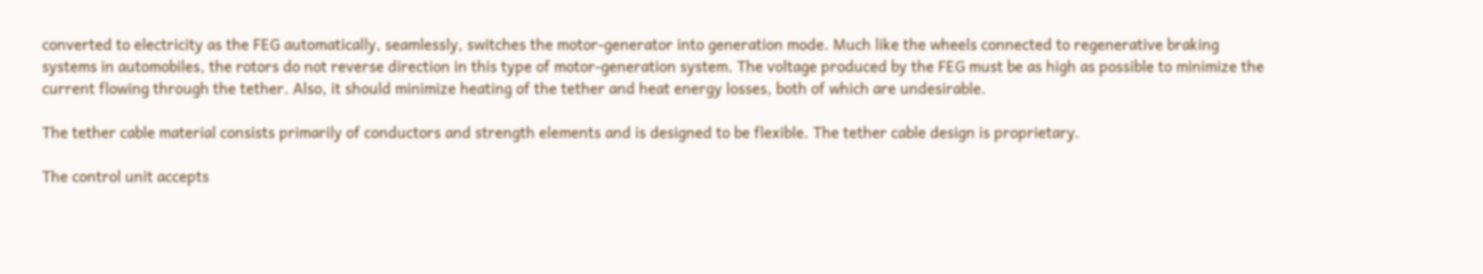converted to electricity as the FEG automatically, seamlessly, switches the motor-generator into generation mode. Much like the wheels connected to regenerative braking systems in automobiles, the rotors do not reverse direction in this type of motor-generation system. The voltage produced by the FEG must be as high as possible to minimize the current flowing through the tether. Also, it should minimize heating of the tether and heat energy losses, both of which are undesirable.

The tether cable material consists primarily of conductors and strength elements and is designed to be flexible. The tether cable design is proprietary.

The control unit accepts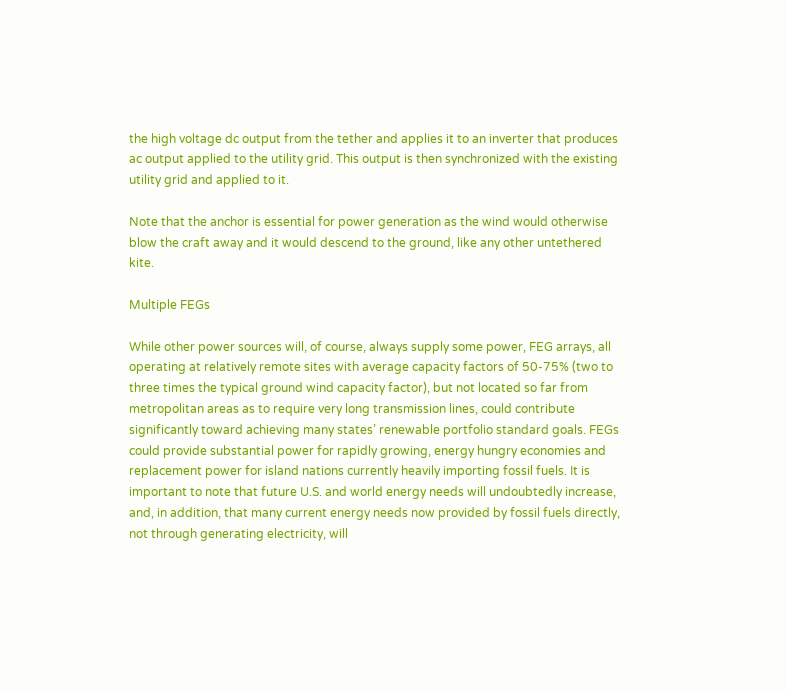the high voltage dc output from the tether and applies it to an inverter that produces ac output applied to the utility grid. This output is then synchronized with the existing utility grid and applied to it.

Note that the anchor is essential for power generation as the wind would otherwise blow the craft away and it would descend to the ground, like any other untethered kite.

Multiple FEGs

While other power sources will, of course, always supply some power, FEG arrays, all operating at relatively remote sites with average capacity factors of 50-75% (two to three times the typical ground wind capacity factor), but not located so far from metropolitan areas as to require very long transmission lines, could contribute significantly toward achieving many states’ renewable portfolio standard goals. FEGs could provide substantial power for rapidly growing, energy hungry economies and replacement power for island nations currently heavily importing fossil fuels. It is important to note that future U.S. and world energy needs will undoubtedly increase, and, in addition, that many current energy needs now provided by fossil fuels directly, not through generating electricity, will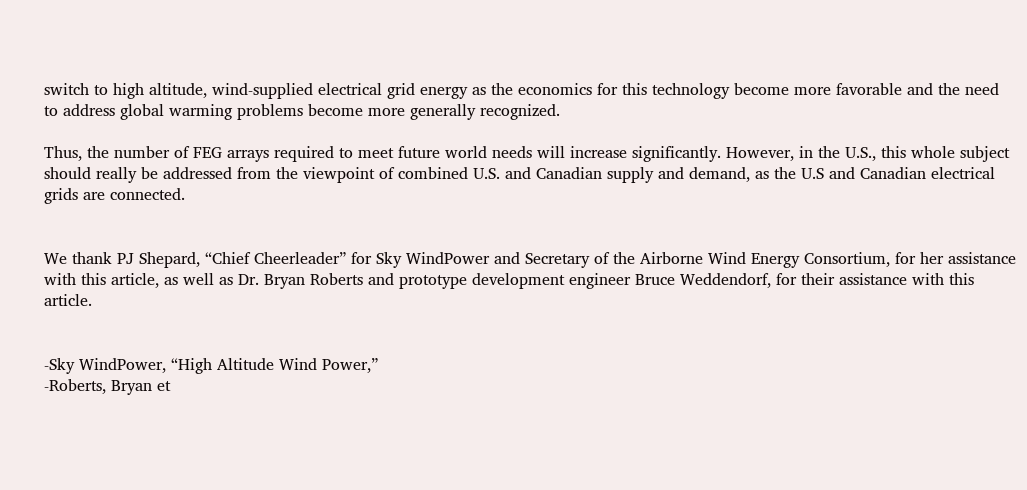switch to high altitude, wind-supplied electrical grid energy as the economics for this technology become more favorable and the need to address global warming problems become more generally recognized.

Thus, the number of FEG arrays required to meet future world needs will increase significantly. However, in the U.S., this whole subject should really be addressed from the viewpoint of combined U.S. and Canadian supply and demand, as the U.S and Canadian electrical grids are connected.


We thank PJ Shepard, “Chief Cheerleader” for Sky WindPower and Secretary of the Airborne Wind Energy Consortium, for her assistance with this article, as well as Dr. Bryan Roberts and prototype development engineer Bruce Weddendorf, for their assistance with this article.


-Sky WindPower, “High Altitude Wind Power,”
-Roberts, Bryan et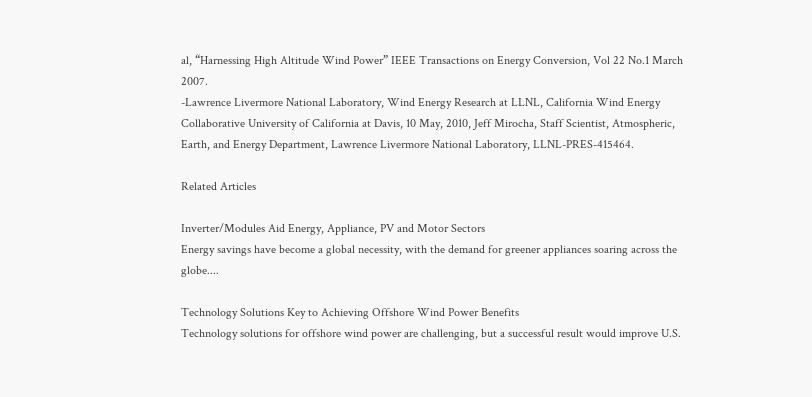al, “Harnessing High Altitude Wind Power” IEEE Transactions on Energy Conversion, Vol 22 No.1 March 2007.
-Lawrence Livermore National Laboratory, Wind Energy Research at LLNL, California Wind Energy Collaborative University of California at Davis, 10 May, 2010, Jeff Mirocha, Staff Scientist, Atmospheric, Earth, and Energy Department, Lawrence Livermore National Laboratory, LLNL-PRES-415464.

Related Articles

Inverter/Modules Aid Energy, Appliance, PV and Motor Sectors
Energy savings have become a global necessity, with the demand for greener appliances soaring across the globe....

Technology Solutions Key to Achieving Offshore Wind Power Benefits
Technology solutions for offshore wind power are challenging, but a successful result would improve U.S.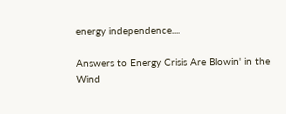energy independence....

Answers to Energy Crisis Are Blowin' in the Wind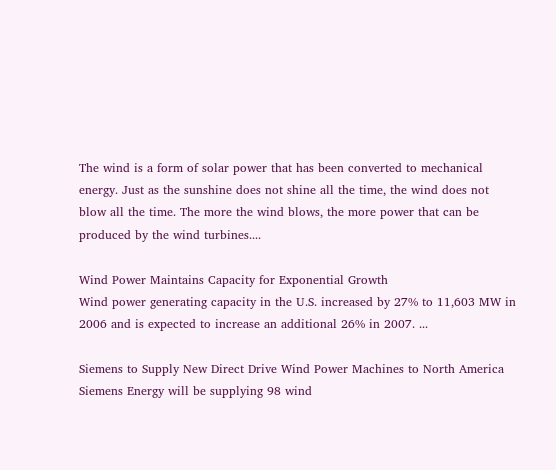The wind is a form of solar power that has been converted to mechanical energy. Just as the sunshine does not shine all the time, the wind does not blow all the time. The more the wind blows, the more power that can be produced by the wind turbines....

Wind Power Maintains Capacity for Exponential Growth
Wind power generating capacity in the U.S. increased by 27% to 11,603 MW in 2006 and is expected to increase an additional 26% in 2007. ...

Siemens to Supply New Direct Drive Wind Power Machines to North America
Siemens Energy will be supplying 98 wind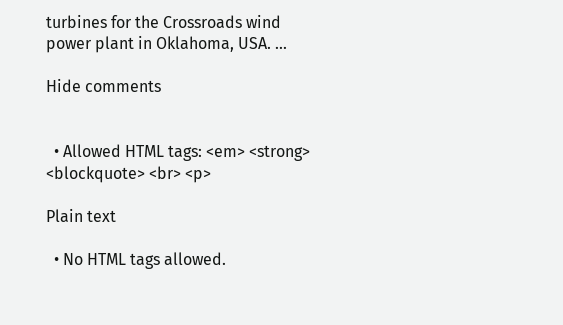turbines for the Crossroads wind power plant in Oklahoma, USA. ...

Hide comments


  • Allowed HTML tags: <em> <strong> <blockquote> <br> <p>

Plain text

  • No HTML tags allowed.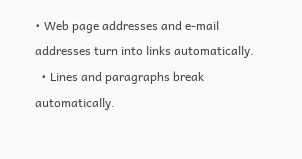• Web page addresses and e-mail addresses turn into links automatically.
  • Lines and paragraphs break automatically.